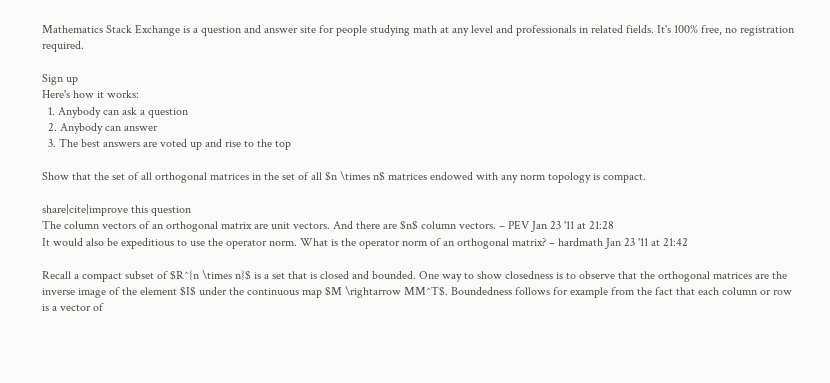Mathematics Stack Exchange is a question and answer site for people studying math at any level and professionals in related fields. It's 100% free, no registration required.

Sign up
Here's how it works:
  1. Anybody can ask a question
  2. Anybody can answer
  3. The best answers are voted up and rise to the top

Show that the set of all orthogonal matrices in the set of all $n \times n$ matrices endowed with any norm topology is compact.

share|cite|improve this question
The column vectors of an orthogonal matrix are unit vectors. And there are $n$ column vectors. – PEV Jan 23 '11 at 21:28
It would also be expeditious to use the operator norm. What is the operator norm of an orthogonal matrix? – hardmath Jan 23 '11 at 21:42

Recall a compact subset of $R^{n \times n}$ is a set that is closed and bounded. One way to show closedness is to observe that the orthogonal matrices are the inverse image of the element $I$ under the continuous map $M \rightarrow MM^T$. Boundedness follows for example from the fact that each column or row is a vector of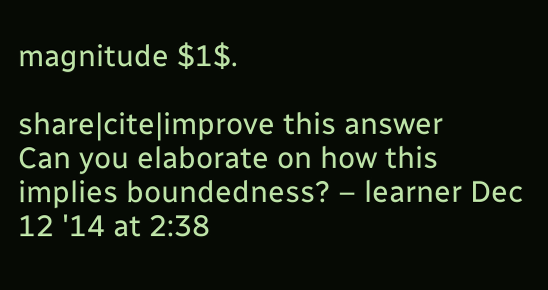magnitude $1$.

share|cite|improve this answer
Can you elaborate on how this implies boundedness? – learner Dec 12 '14 at 2:38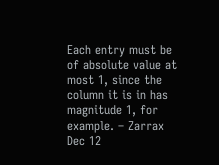Each entry must be of absolute value at most 1, since the column it is in has magnitude 1, for example. – Zarrax Dec 12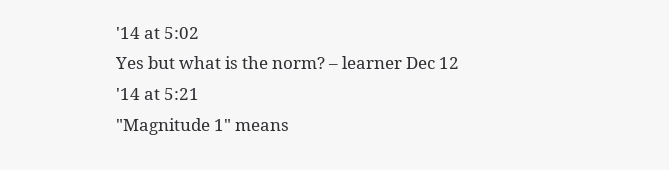'14 at 5:02
Yes but what is the norm? – learner Dec 12 '14 at 5:21
"Magnitude 1" means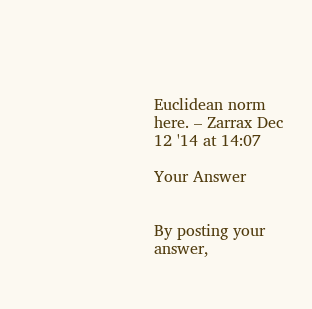Euclidean norm here. – Zarrax Dec 12 '14 at 14:07

Your Answer


By posting your answer,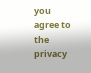you agree to the privacy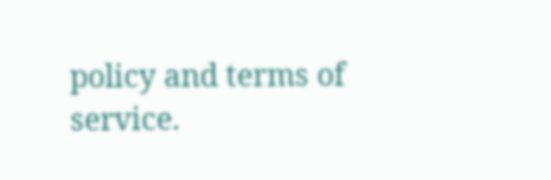policy and terms of service.